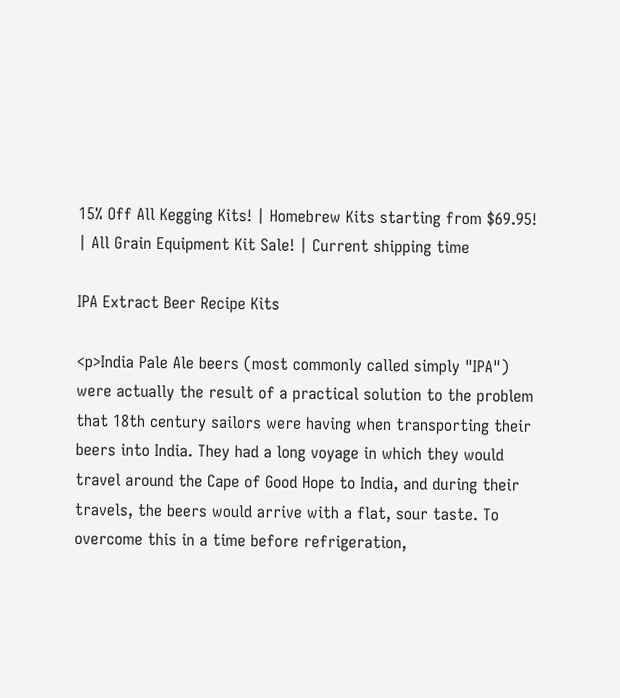15% Off All Kegging Kits! | Homebrew Kits starting from $69.95! | All Grain Equipment Kit Sale! | Current shipping time

IPA Extract Beer Recipe Kits

<p>India Pale Ale beers (most commonly called simply "IPA") were actually the result of a practical solution to the problem that 18th century sailors were having when transporting their beers into India. They had a long voyage in which they would travel around the Cape of Good Hope to India, and during their travels, the beers would arrive with a flat, sour taste. To overcome this in a time before refrigeration,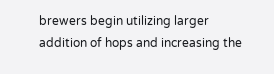brewers begin utilizing larger addition of hops and increasing the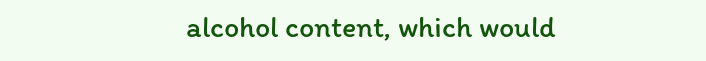alcohol content, which would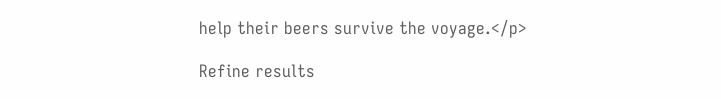help their beers survive the voyage.</p>

Refine results